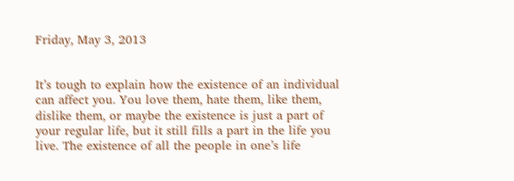Friday, May 3, 2013


It’s tough to explain how the existence of an individual can affect you. You love them, hate them, like them, dislike them, or maybe the existence is just a part of your regular life, but it still fills a part in the life you live. The existence of all the people in one’s life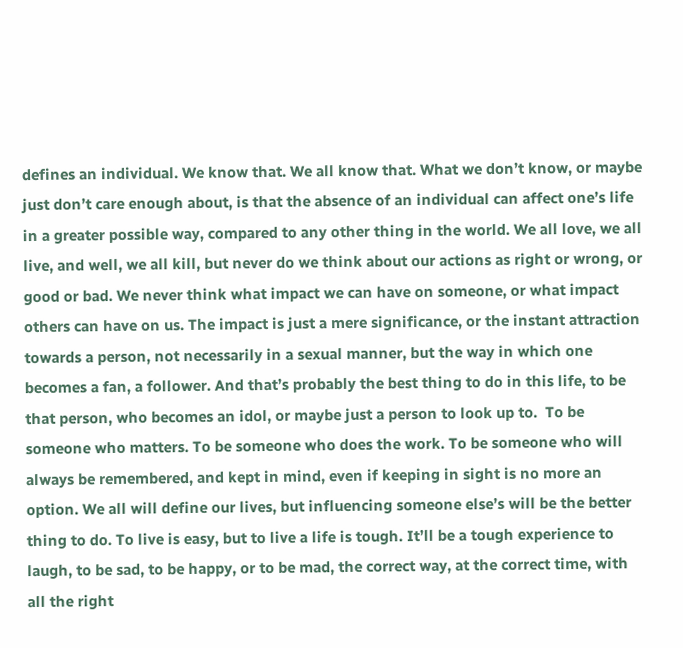defines an individual. We know that. We all know that. What we don’t know, or maybe just don’t care enough about, is that the absence of an individual can affect one’s life in a greater possible way, compared to any other thing in the world. We all love, we all live, and well, we all kill, but never do we think about our actions as right or wrong, or good or bad. We never think what impact we can have on someone, or what impact others can have on us. The impact is just a mere significance, or the instant attraction towards a person, not necessarily in a sexual manner, but the way in which one becomes a fan, a follower. And that’s probably the best thing to do in this life, to be that person, who becomes an idol, or maybe just a person to look up to.  To be someone who matters. To be someone who does the work. To be someone who will always be remembered, and kept in mind, even if keeping in sight is no more an option. We all will define our lives, but influencing someone else’s will be the better thing to do. To live is easy, but to live a life is tough. It’ll be a tough experience to laugh, to be sad, to be happy, or to be mad, the correct way, at the correct time, with all the right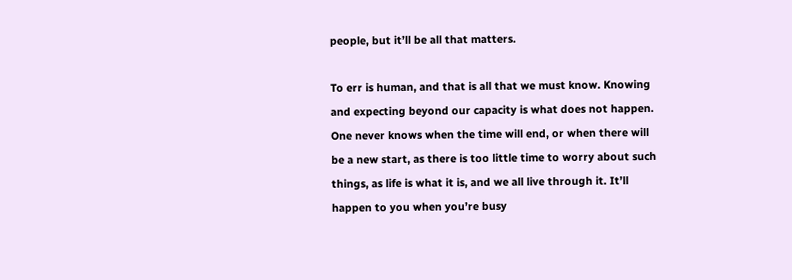people, but it’ll be all that matters.

To err is human, and that is all that we must know. Knowing and expecting beyond our capacity is what does not happen. One never knows when the time will end, or when there will be a new start, as there is too little time to worry about such things, as life is what it is, and we all live through it. It’ll happen to you when you’re busy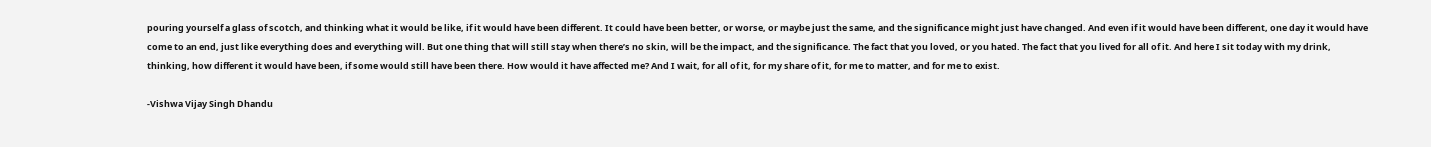pouring yourself a glass of scotch, and thinking what it would be like, if it would have been different. It could have been better, or worse, or maybe just the same, and the significance might just have changed. And even if it would have been different, one day it would have come to an end, just like everything does and everything will. But one thing that will still stay when there’s no skin, will be the impact, and the significance. The fact that you loved, or you hated. The fact that you lived for all of it. And here I sit today with my drink, thinking, how different it would have been, if some would still have been there. How would it have affected me? And I wait, for all of it, for my share of it, for me to matter, and for me to exist.

-Vishwa Vijay Singh Dhandu